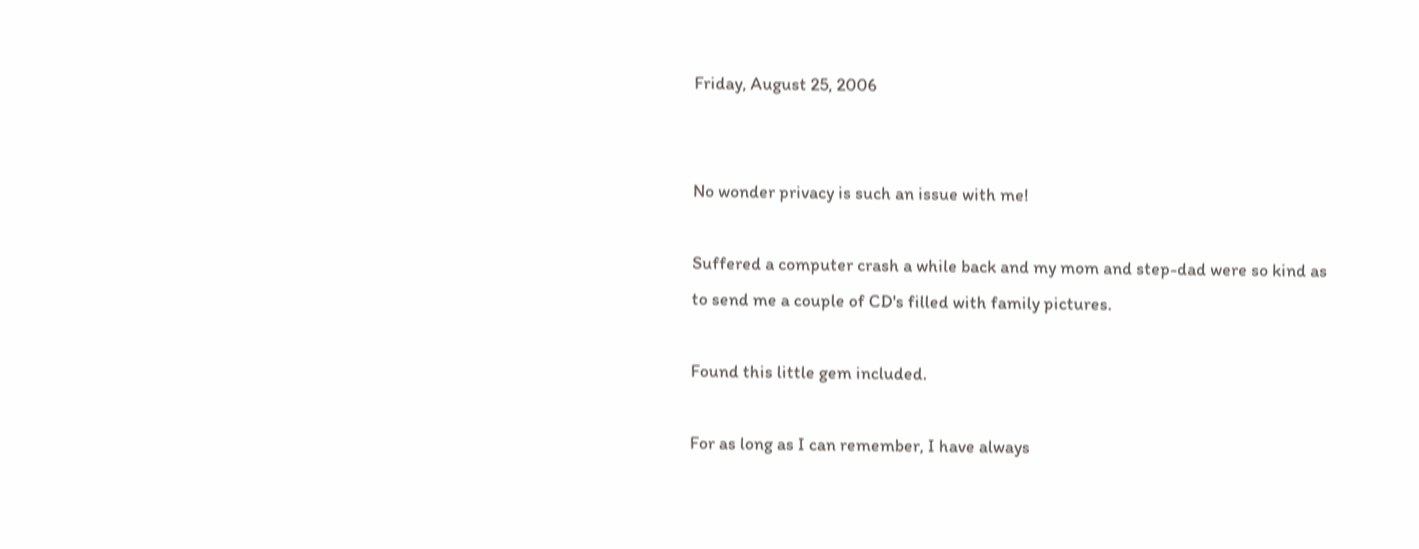Friday, August 25, 2006


No wonder privacy is such an issue with me!

Suffered a computer crash a while back and my mom and step-dad were so kind as to send me a couple of CD's filled with family pictures.

Found this little gem included.

For as long as I can remember, I have always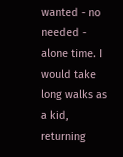wanted - no needed - alone time. I would take long walks as a kid, returning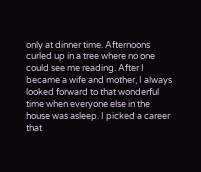only at dinner time. Afternoons curled up in a tree where no one could see me reading. After I became a wife and mother, I always looked forward to that wonderful time when everyone else in the house was asleep. I picked a career that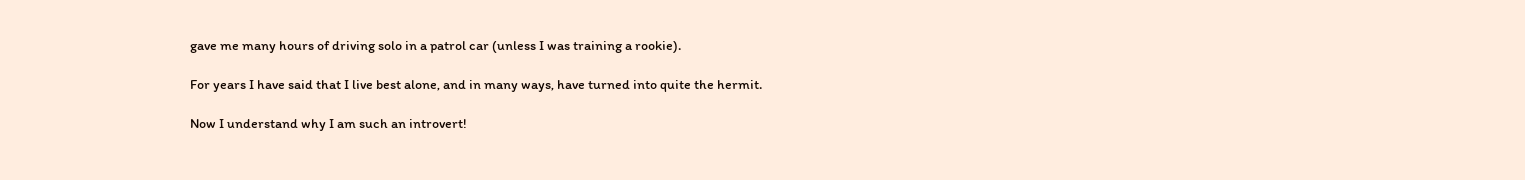gave me many hours of driving solo in a patrol car (unless I was training a rookie).

For years I have said that I live best alone, and in many ways, have turned into quite the hermit.

Now I understand why I am such an introvert!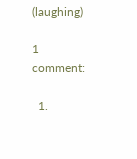(laughing)

1 comment:

  1.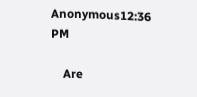Anonymous12:36 PM

    Are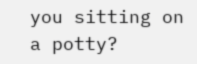you sitting on a potty?